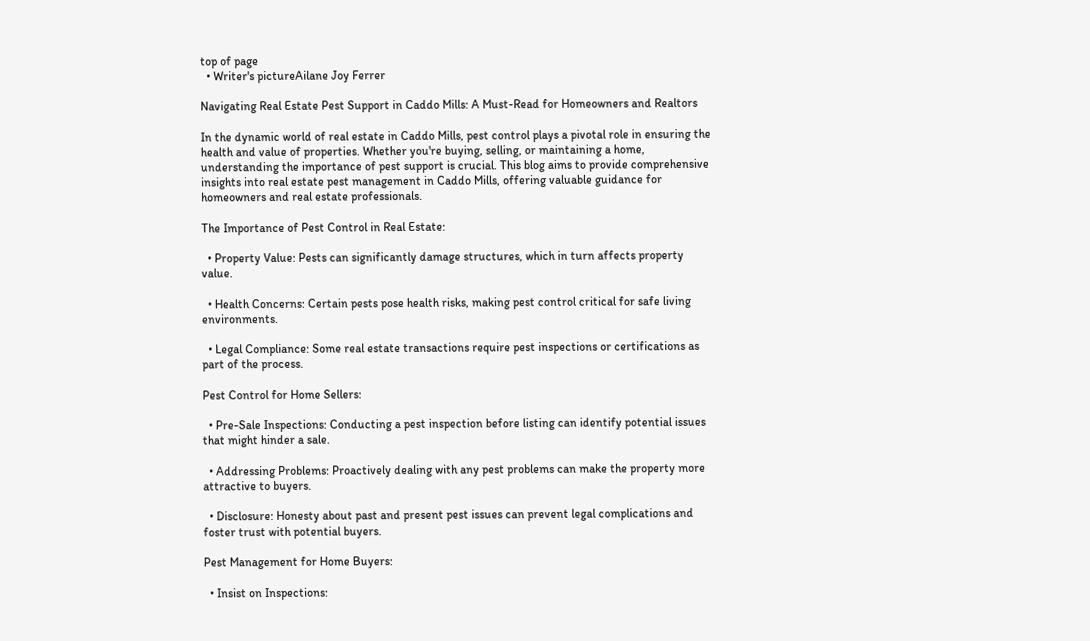top of page
  • Writer's pictureAilane Joy Ferrer

Navigating Real Estate Pest Support in Caddo Mills: A Must-Read for Homeowners and Realtors

In the dynamic world of real estate in Caddo Mills, pest control plays a pivotal role in ensuring the health and value of properties. Whether you're buying, selling, or maintaining a home, understanding the importance of pest support is crucial. This blog aims to provide comprehensive insights into real estate pest management in Caddo Mills, offering valuable guidance for homeowners and real estate professionals.

The Importance of Pest Control in Real Estate:

  • Property Value: Pests can significantly damage structures, which in turn affects property value.

  • Health Concerns: Certain pests pose health risks, making pest control critical for safe living environments.

  • Legal Compliance: Some real estate transactions require pest inspections or certifications as part of the process.

Pest Control for Home Sellers:

  • Pre-Sale Inspections: Conducting a pest inspection before listing can identify potential issues that might hinder a sale.

  • Addressing Problems: Proactively dealing with any pest problems can make the property more attractive to buyers.

  • Disclosure: Honesty about past and present pest issues can prevent legal complications and foster trust with potential buyers.

Pest Management for Home Buyers:

  • Insist on Inspections: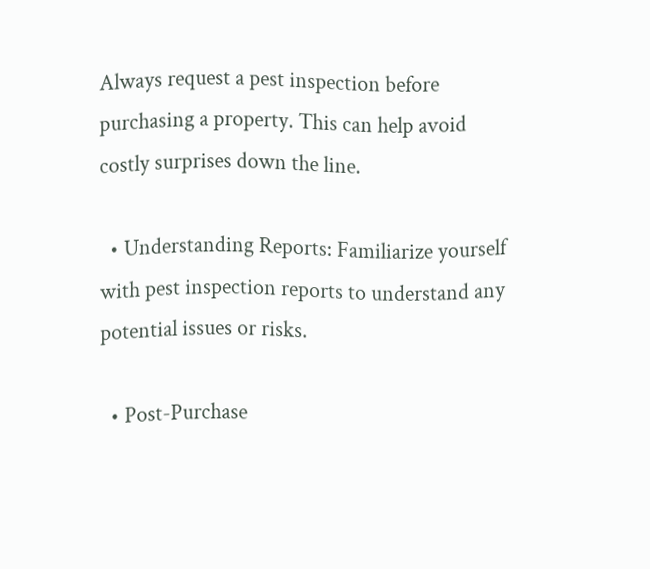Always request a pest inspection before purchasing a property. This can help avoid costly surprises down the line.

  • Understanding Reports: Familiarize yourself with pest inspection reports to understand any potential issues or risks.

  • Post-Purchase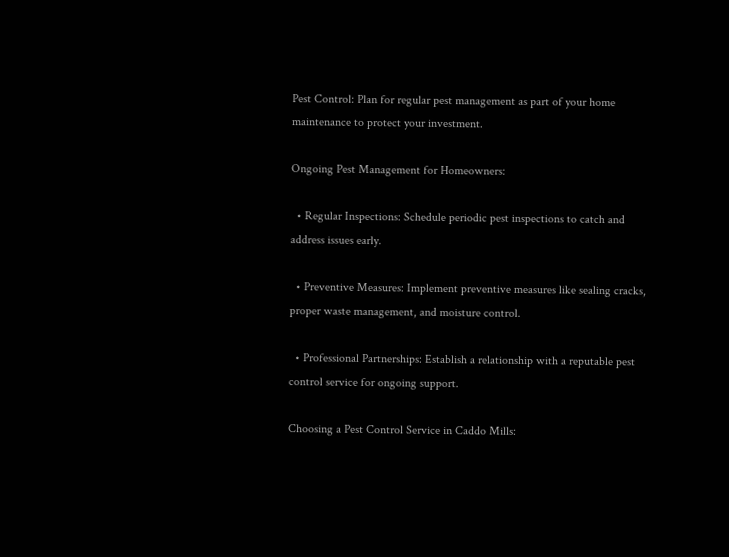Pest Control: Plan for regular pest management as part of your home maintenance to protect your investment.

Ongoing Pest Management for Homeowners:

  • Regular Inspections: Schedule periodic pest inspections to catch and address issues early.

  • Preventive Measures: Implement preventive measures like sealing cracks, proper waste management, and moisture control.

  • Professional Partnerships: Establish a relationship with a reputable pest control service for ongoing support.

Choosing a Pest Control Service in Caddo Mills: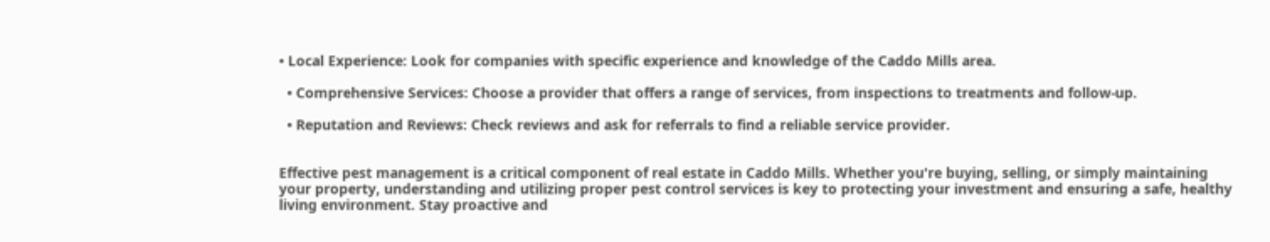• Local Experience: Look for companies with specific experience and knowledge of the Caddo Mills area.

  • Comprehensive Services: Choose a provider that offers a range of services, from inspections to treatments and follow-up.

  • Reputation and Reviews: Check reviews and ask for referrals to find a reliable service provider.


Effective pest management is a critical component of real estate in Caddo Mills. Whether you're buying, selling, or simply maintaining your property, understanding and utilizing proper pest control services is key to protecting your investment and ensuring a safe, healthy living environment. Stay proactive and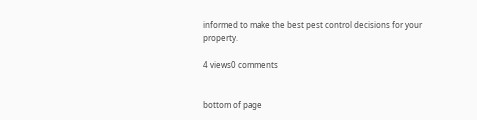informed to make the best pest control decisions for your property.

4 views0 comments


bottom of page